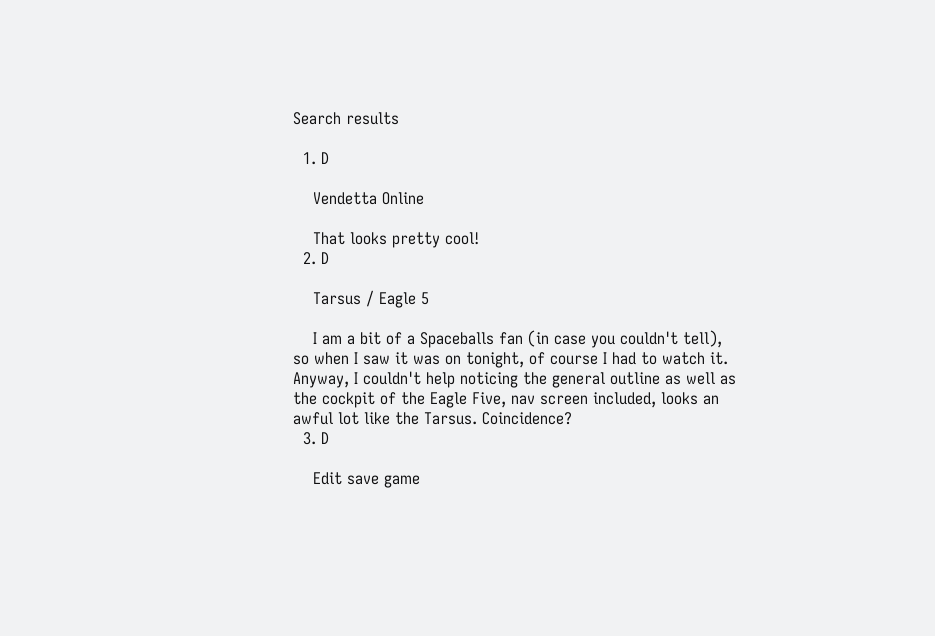Search results

  1. D

    Vendetta Online

    That looks pretty cool!
  2. D

    Tarsus / Eagle 5

    I am a bit of a Spaceballs fan (in case you couldn't tell), so when I saw it was on tonight, of course I had to watch it. Anyway, I couldn't help noticing the general outline as well as the cockpit of the Eagle Five, nav screen included, looks an awful lot like the Tarsus. Coincidence?
  3. D

    Edit save game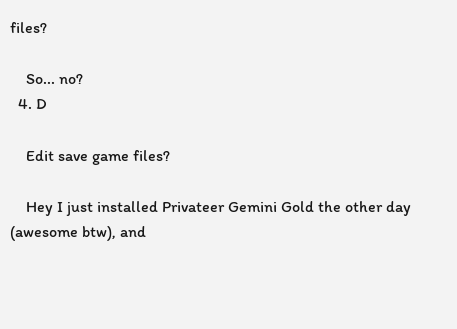files?

    So... no?
  4. D

    Edit save game files?

    Hey I just installed Privateer Gemini Gold the other day (awesome btw), and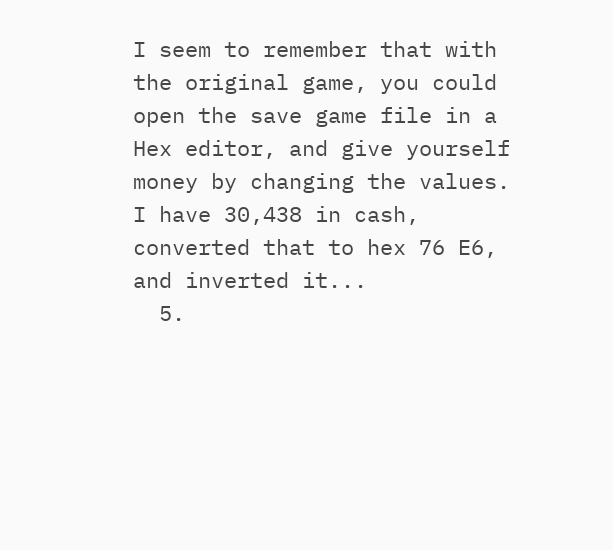I seem to remember that with the original game, you could open the save game file in a Hex editor, and give yourself money by changing the values. I have 30,438 in cash, converted that to hex 76 E6, and inverted it...
  5.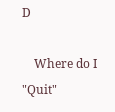D

    Where do I "Quit"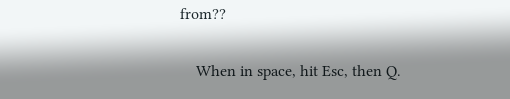from??

    When in space, hit Esc, then Q.